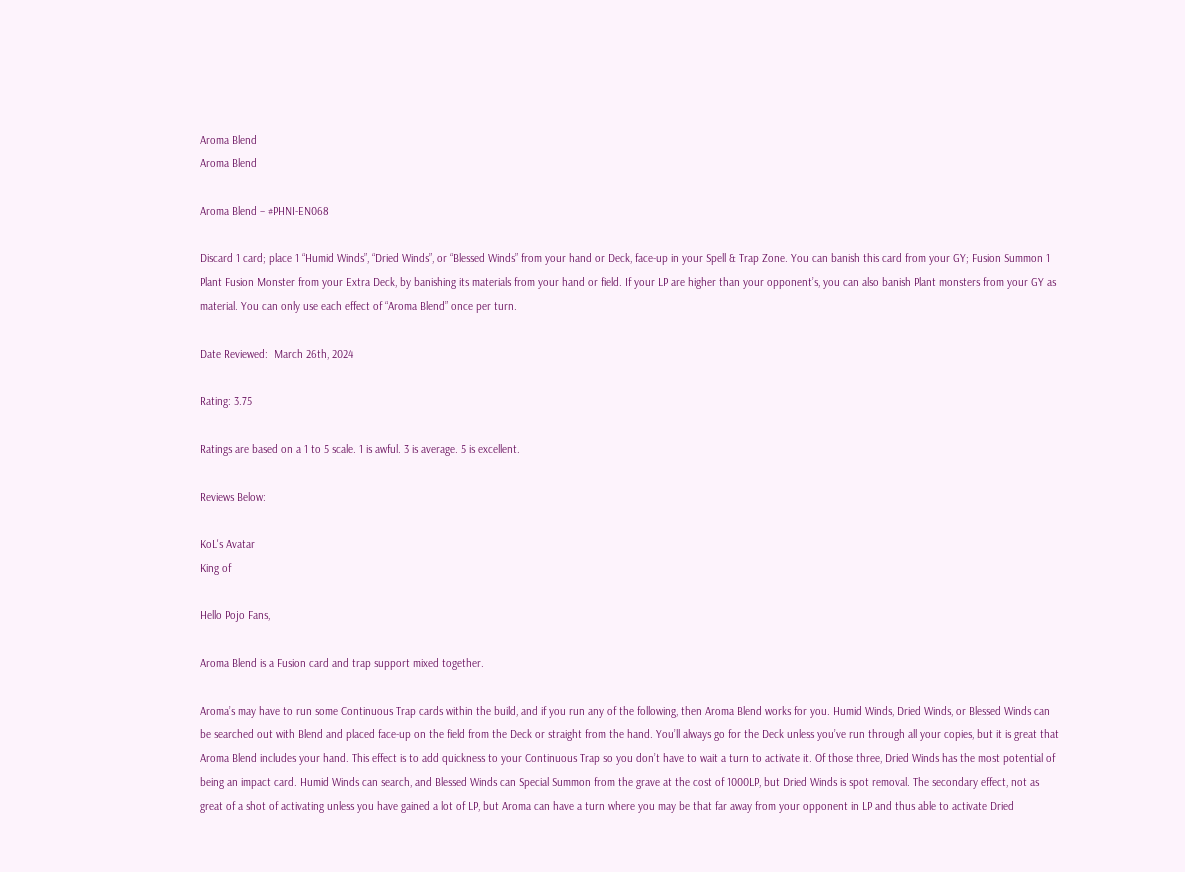Aroma Blend
Aroma Blend

Aroma Blend – #PHNI-EN068

Discard 1 card; place 1 “Humid Winds”, “Dried Winds”, or “Blessed Winds” from your hand or Deck, face-up in your Spell & Trap Zone. You can banish this card from your GY; Fusion Summon 1 Plant Fusion Monster from your Extra Deck, by banishing its materials from your hand or field. If your LP are higher than your opponent’s, you can also banish Plant monsters from your GY as material. You can only use each effect of “Aroma Blend” once per turn.

Date Reviewed:  March 26th, 2024

Rating: 3.75

Ratings are based on a 1 to 5 scale. 1 is awful. 3 is average. 5 is excellent.

Reviews Below:

KoL's Avatar
King of

Hello Pojo Fans,

Aroma Blend is a Fusion card and trap support mixed together.

Aroma’s may have to run some Continuous Trap cards within the build, and if you run any of the following, then Aroma Blend works for you. Humid Winds, Dried Winds, or Blessed Winds can be searched out with Blend and placed face-up on the field from the Deck or straight from the hand. You’ll always go for the Deck unless you’ve run through all your copies, but it is great that Aroma Blend includes your hand. This effect is to add quickness to your Continuous Trap so you don’t have to wait a turn to activate it. Of those three, Dried Winds has the most potential of being an impact card. Humid Winds can search, and Blessed Winds can Special Summon from the grave at the cost of 1000LP, but Dried Winds is spot removal. The secondary effect, not as great of a shot of activating unless you have gained a lot of LP, but Aroma can have a turn where you may be that far away from your opponent in LP and thus able to activate Dried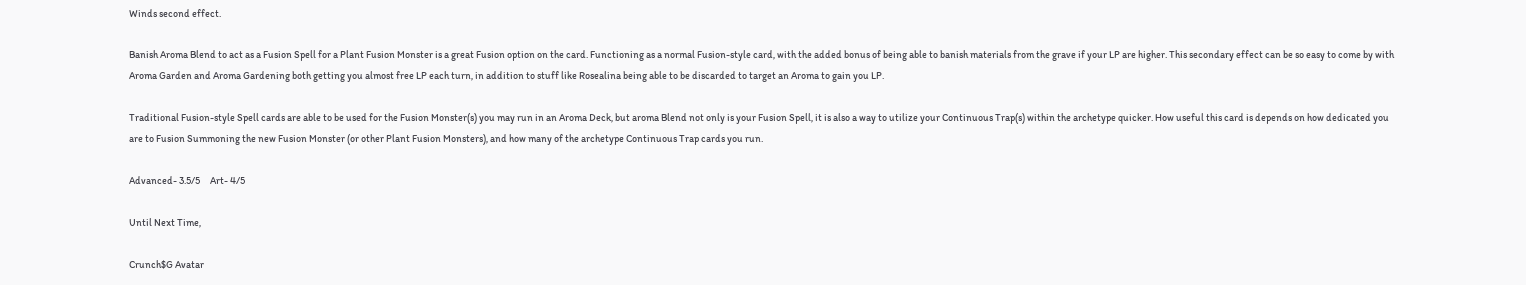Winds second effect.

Banish Aroma Blend to act as a Fusion Spell for a Plant Fusion Monster is a great Fusion option on the card. Functioning as a normal Fusion-style card, with the added bonus of being able to banish materials from the grave if your LP are higher. This secondary effect can be so easy to come by with Aroma Garden and Aroma Gardening both getting you almost free LP each turn, in addition to stuff like Rosealina being able to be discarded to target an Aroma to gain you LP.

Traditional Fusion-style Spell cards are able to be used for the Fusion Monster(s) you may run in an Aroma Deck, but aroma Blend not only is your Fusion Spell, it is also a way to utilize your Continuous Trap(s) within the archetype quicker. How useful this card is depends on how dedicated you are to Fusion Summoning the new Fusion Monster (or other Plant Fusion Monsters), and how many of the archetype Continuous Trap cards you run.

Advanced- 3.5/5     Art- 4/5

Until Next Time,

Crunch$G Avatar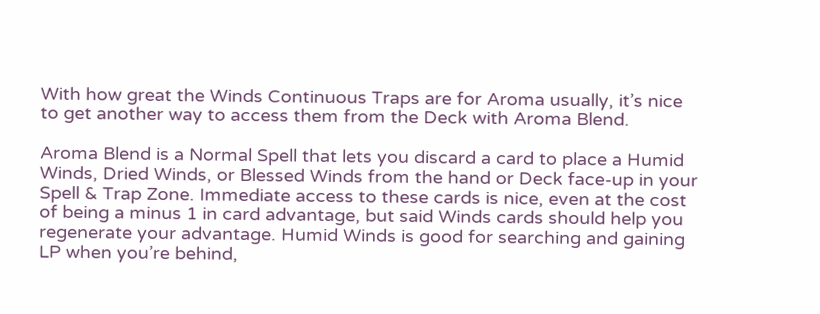With how great the Winds Continuous Traps are for Aroma usually, it’s nice to get another way to access them from the Deck with Aroma Blend.

Aroma Blend is a Normal Spell that lets you discard a card to place a Humid Winds, Dried Winds, or Blessed Winds from the hand or Deck face-up in your Spell & Trap Zone. Immediate access to these cards is nice, even at the cost of being a minus 1 in card advantage, but said Winds cards should help you regenerate your advantage. Humid Winds is good for searching and gaining LP when you’re behind,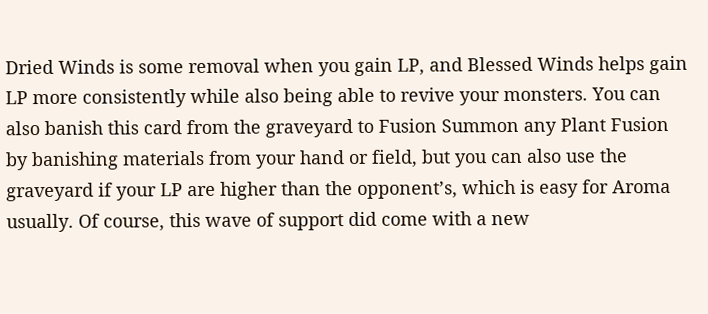Dried Winds is some removal when you gain LP, and Blessed Winds helps gain LP more consistently while also being able to revive your monsters. You can also banish this card from the graveyard to Fusion Summon any Plant Fusion by banishing materials from your hand or field, but you can also use the graveyard if your LP are higher than the opponent’s, which is easy for Aroma usually. Of course, this wave of support did come with a new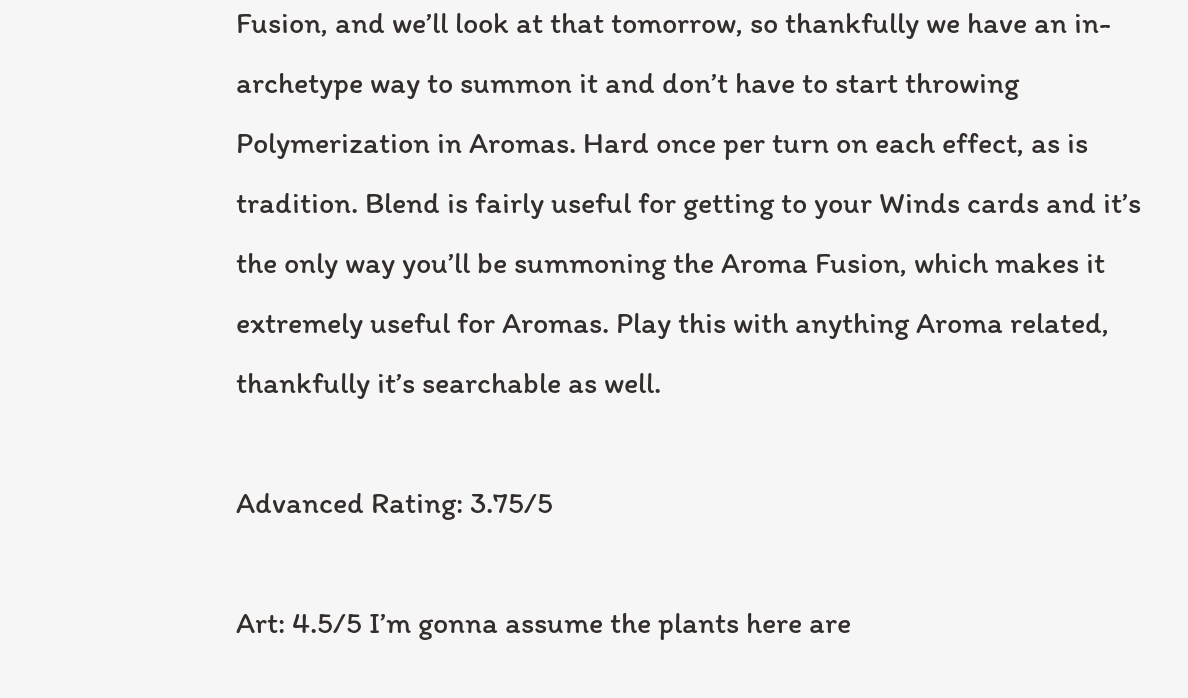Fusion, and we’ll look at that tomorrow, so thankfully we have an in-archetype way to summon it and don’t have to start throwing Polymerization in Aromas. Hard once per turn on each effect, as is tradition. Blend is fairly useful for getting to your Winds cards and it’s the only way you’ll be summoning the Aroma Fusion, which makes it extremely useful for Aromas. Play this with anything Aroma related, thankfully it’s searchable as well.

Advanced Rating: 3.75/5

Art: 4.5/5 I’m gonna assume the plants here are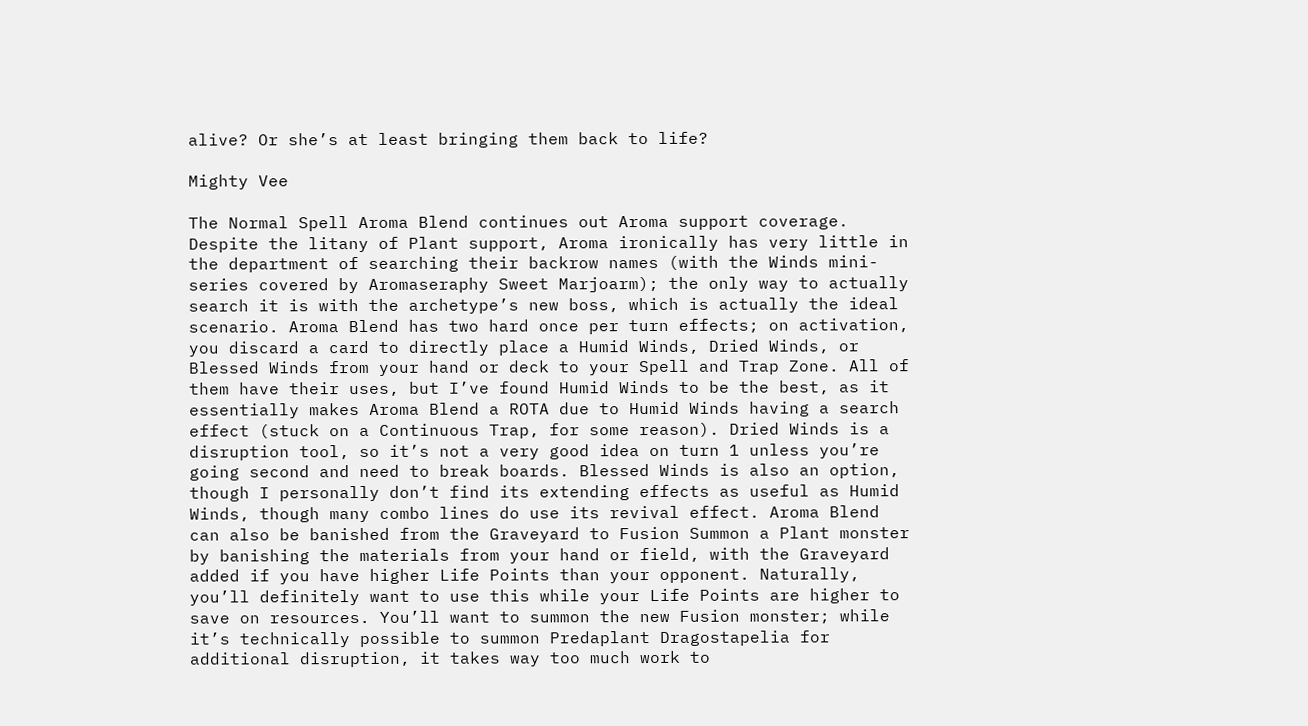alive? Or she’s at least bringing them back to life?

Mighty Vee

The Normal Spell Aroma Blend continues out Aroma support coverage. Despite the litany of Plant support, Aroma ironically has very little in the department of searching their backrow names (with the Winds mini-series covered by Aromaseraphy Sweet Marjoarm); the only way to actually search it is with the archetype’s new boss, which is actually the ideal scenario. Aroma Blend has two hard once per turn effects; on activation, you discard a card to directly place a Humid Winds, Dried Winds, or Blessed Winds from your hand or deck to your Spell and Trap Zone. All of them have their uses, but I’ve found Humid Winds to be the best, as it essentially makes Aroma Blend a ROTA due to Humid Winds having a search effect (stuck on a Continuous Trap, for some reason). Dried Winds is a disruption tool, so it’s not a very good idea on turn 1 unless you’re going second and need to break boards. Blessed Winds is also an option, though I personally don’t find its extending effects as useful as Humid Winds, though many combo lines do use its revival effect. Aroma Blend can also be banished from the Graveyard to Fusion Summon a Plant monster by banishing the materials from your hand or field, with the Graveyard added if you have higher Life Points than your opponent. Naturally, you’ll definitely want to use this while your Life Points are higher to save on resources. You’ll want to summon the new Fusion monster; while it’s technically possible to summon Predaplant Dragostapelia for additional disruption, it takes way too much work to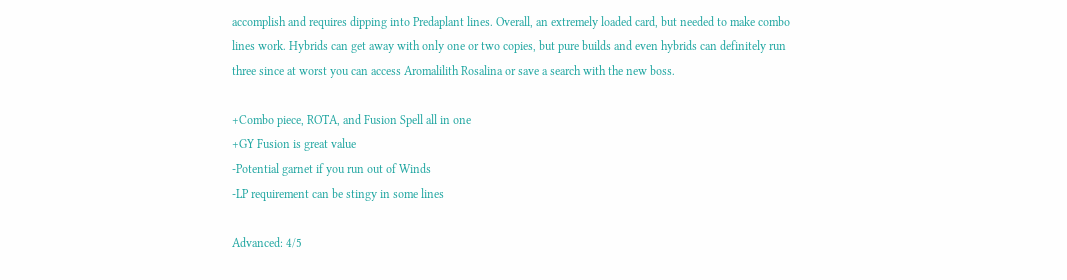accomplish and requires dipping into Predaplant lines. Overall, an extremely loaded card, but needed to make combo lines work. Hybrids can get away with only one or two copies, but pure builds and even hybrids can definitely run three since at worst you can access Aromalilith Rosalina or save a search with the new boss.

+Combo piece, ROTA, and Fusion Spell all in one
+GY Fusion is great value
-Potential garnet if you run out of Winds
-LP requirement can be stingy in some lines

Advanced: 4/5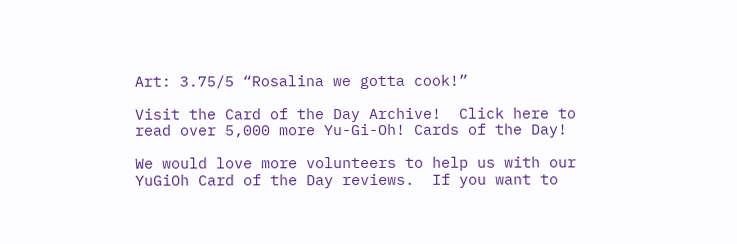Art: 3.75/5 “Rosalina we gotta cook!”

Visit the Card of the Day Archive!  Click here to read over 5,000 more Yu-Gi-Oh! Cards of the Day!

We would love more volunteers to help us with our YuGiOh Card of the Day reviews.  If you want to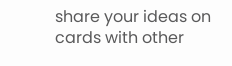share your ideas on cards with other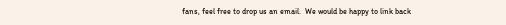fans, feel free to drop us an email.  We would be happy to link back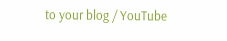to your blog / YouTube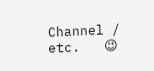Channel / etc.   😉